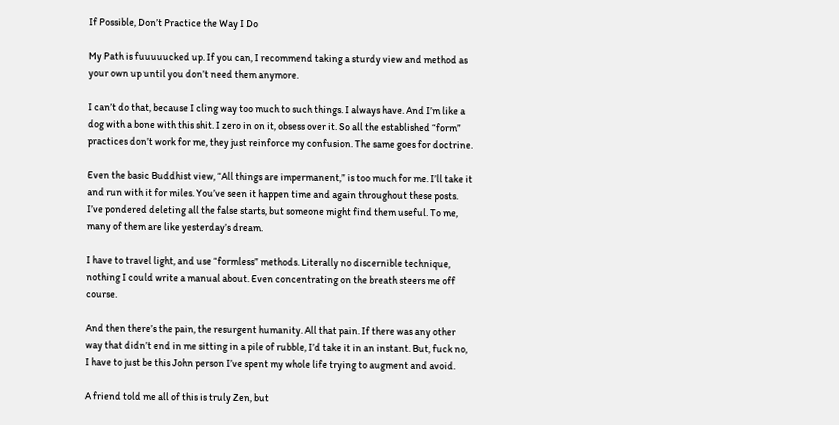If Possible, Don’t Practice the Way I Do

My Path is fuuuuucked up. If you can, I recommend taking a sturdy view and method as your own up until you don’t need them anymore.

I can’t do that, because I cling way too much to such things. I always have. And I’m like a dog with a bone with this shit. I zero in on it, obsess over it. So all the established “form” practices don’t work for me, they just reinforce my confusion. The same goes for doctrine.

Even the basic Buddhist view, “All things are impermanent,” is too much for me. I’ll take it and run with it for miles. You’ve seen it happen time and again throughout these posts. I’ve pondered deleting all the false starts, but someone might find them useful. To me, many of them are like yesterday’s dream.

I have to travel light, and use “formless” methods. Literally no discernible technique, nothing I could write a manual about. Even concentrating on the breath steers me off course.

And then there’s the pain, the resurgent humanity. All that pain. If there was any other way that didn’t end in me sitting in a pile of rubble, I’d take it in an instant. But, fuck no, I have to just be this John person I’ve spent my whole life trying to augment and avoid.

A friend told me all of this is truly Zen, but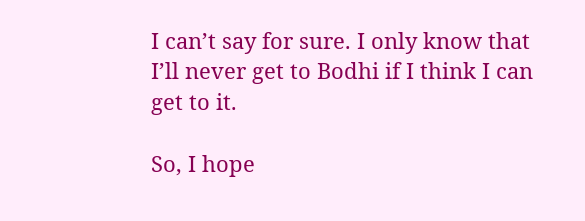I can’t say for sure. I only know that I’ll never get to Bodhi if I think I can get to it.

So, I hope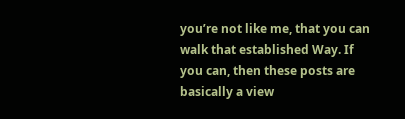you’re not like me, that you can walk that established Way. If you can, then these posts are basically a view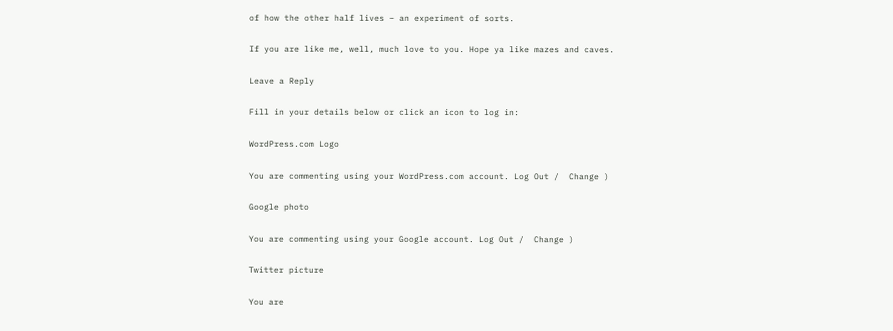of how the other half lives – an experiment of sorts.

If you are like me, well, much love to you. Hope ya like mazes and caves.

Leave a Reply

Fill in your details below or click an icon to log in:

WordPress.com Logo

You are commenting using your WordPress.com account. Log Out /  Change )

Google photo

You are commenting using your Google account. Log Out /  Change )

Twitter picture

You are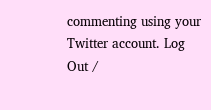commenting using your Twitter account. Log Out /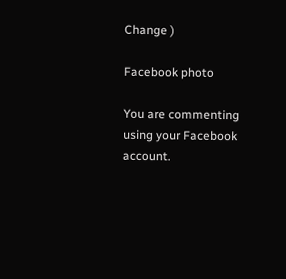Change )

Facebook photo

You are commenting using your Facebook account.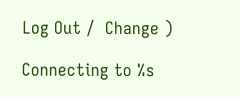Log Out /  Change )

Connecting to %s